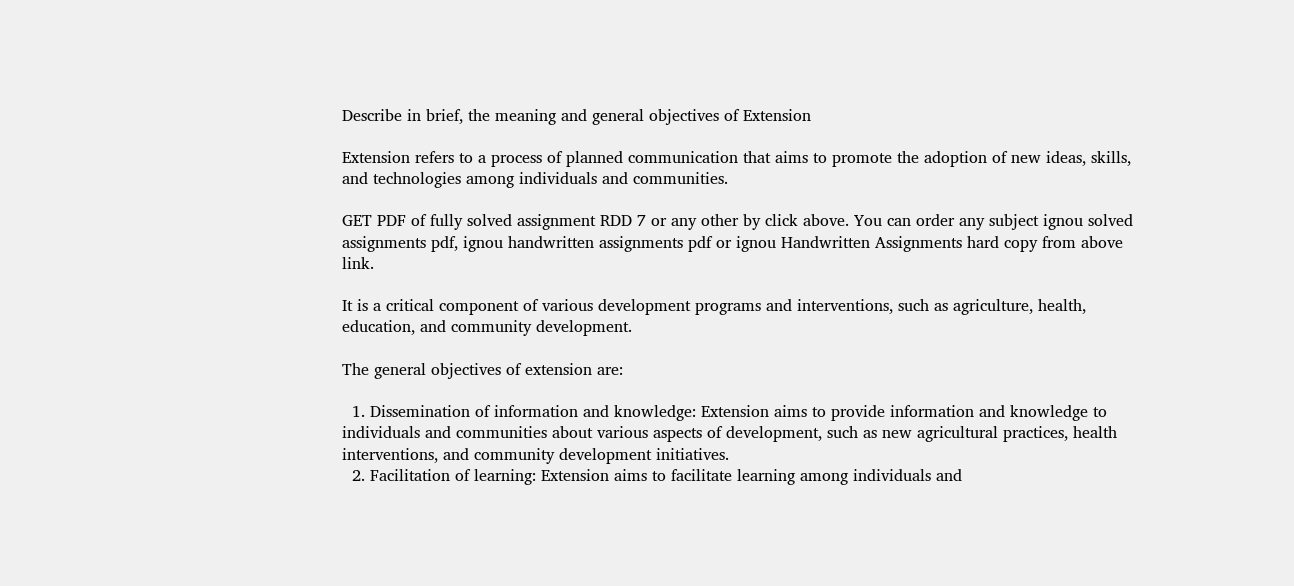Describe in brief, the meaning and general objectives of Extension

Extension refers to a process of planned communication that aims to promote the adoption of new ideas, skills, and technologies among individuals and communities.

GET PDF of fully solved assignment RDD 7 or any other by click above. You can order any subject ignou solved assignments pdf, ignou handwritten assignments pdf or ignou Handwritten Assignments hard copy from above link.

It is a critical component of various development programs and interventions, such as agriculture, health, education, and community development.

The general objectives of extension are:

  1. Dissemination of information and knowledge: Extension aims to provide information and knowledge to individuals and communities about various aspects of development, such as new agricultural practices, health interventions, and community development initiatives.
  2. Facilitation of learning: Extension aims to facilitate learning among individuals and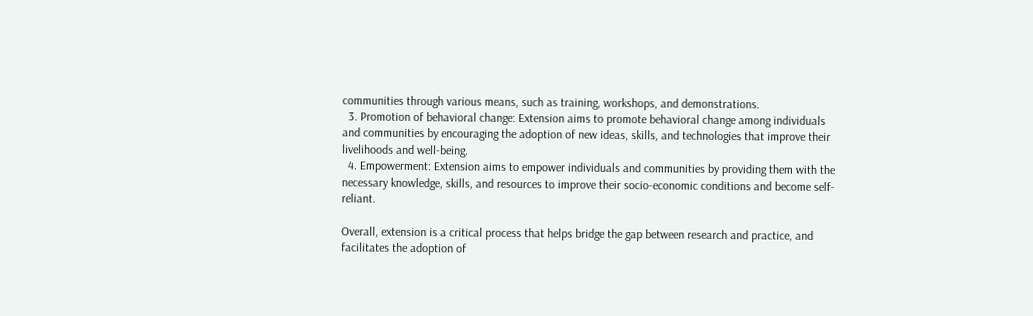communities through various means, such as training, workshops, and demonstrations.
  3. Promotion of behavioral change: Extension aims to promote behavioral change among individuals and communities by encouraging the adoption of new ideas, skills, and technologies that improve their livelihoods and well-being.
  4. Empowerment: Extension aims to empower individuals and communities by providing them with the necessary knowledge, skills, and resources to improve their socio-economic conditions and become self-reliant.

Overall, extension is a critical process that helps bridge the gap between research and practice, and facilitates the adoption of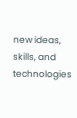new ideas, skills, and technologies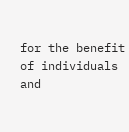for the benefit of individuals and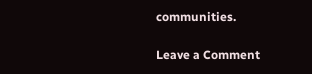communities.

Leave a Comment